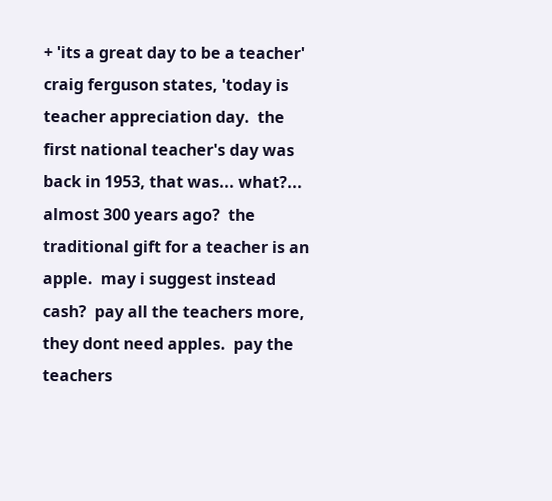+ 'its a great day to be a teacher' craig ferguson states, 'today is teacher appreciation day.  the first national teacher's day was back in 1953, that was... what?... almost 300 years ago?  the traditional gift for a teacher is an apple.  may i suggest instead cash?  pay all the teachers more, they dont need apples.  pay the teachers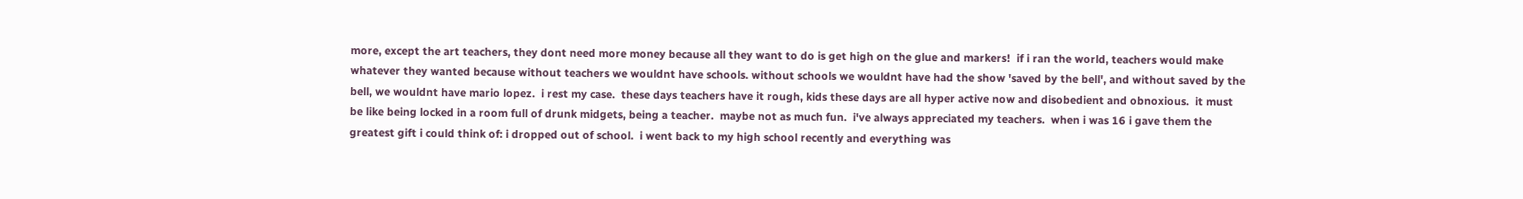more, except the art teachers, they dont need more money because all they want to do is get high on the glue and markers!  if i ran the world, teachers would make whatever they wanted because without teachers we wouldnt have schools. without schools we wouldnt have had the show 'saved by the bell', and without saved by the bell, we wouldnt have mario lopez.  i rest my case.  these days teachers have it rough, kids these days are all hyper active now and disobedient and obnoxious.  it must be like being locked in a room full of drunk midgets, being a teacher.  maybe not as much fun.  i've always appreciated my teachers.  when i was 16 i gave them the greatest gift i could think of: i dropped out of school.  i went back to my high school recently and everything was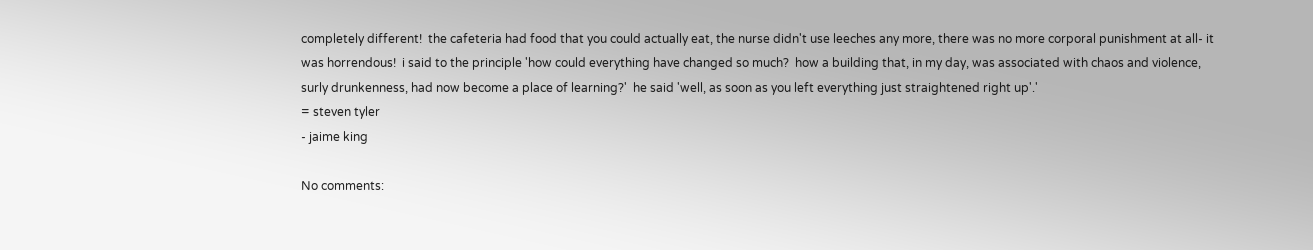completely different!  the cafeteria had food that you could actually eat, the nurse didn't use leeches any more, there was no more corporal punishment at all- it was horrendous!  i said to the principle 'how could everything have changed so much?  how a building that, in my day, was associated with chaos and violence, surly drunkenness, had now become a place of learning?'  he said 'well, as soon as you left everything just straightened right up'.'
= steven tyler
- jaime king

No comments: